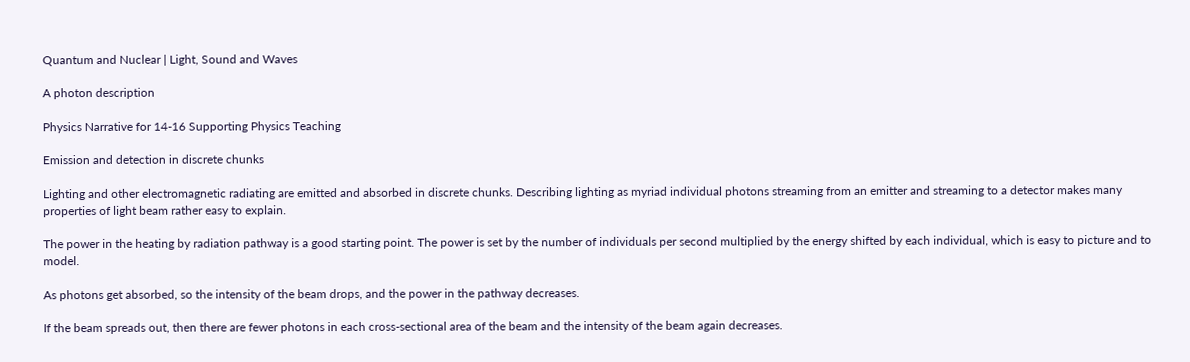Quantum and Nuclear | Light, Sound and Waves

A photon description

Physics Narrative for 14-16 Supporting Physics Teaching

Emission and detection in discrete chunks

Lighting and other electromagnetic radiating are emitted and absorbed in discrete chunks. Describing lighting as myriad individual photons streaming from an emitter and streaming to a detector makes many properties of light beam rather easy to explain.

The power in the heating by radiation pathway is a good starting point. The power is set by the number of individuals per second multiplied by the energy shifted by each individual, which is easy to picture and to model.

As photons get absorbed, so the intensity of the beam drops, and the power in the pathway decreases.

If the beam spreads out, then there are fewer photons in each cross-sectional area of the beam and the intensity of the beam again decreases.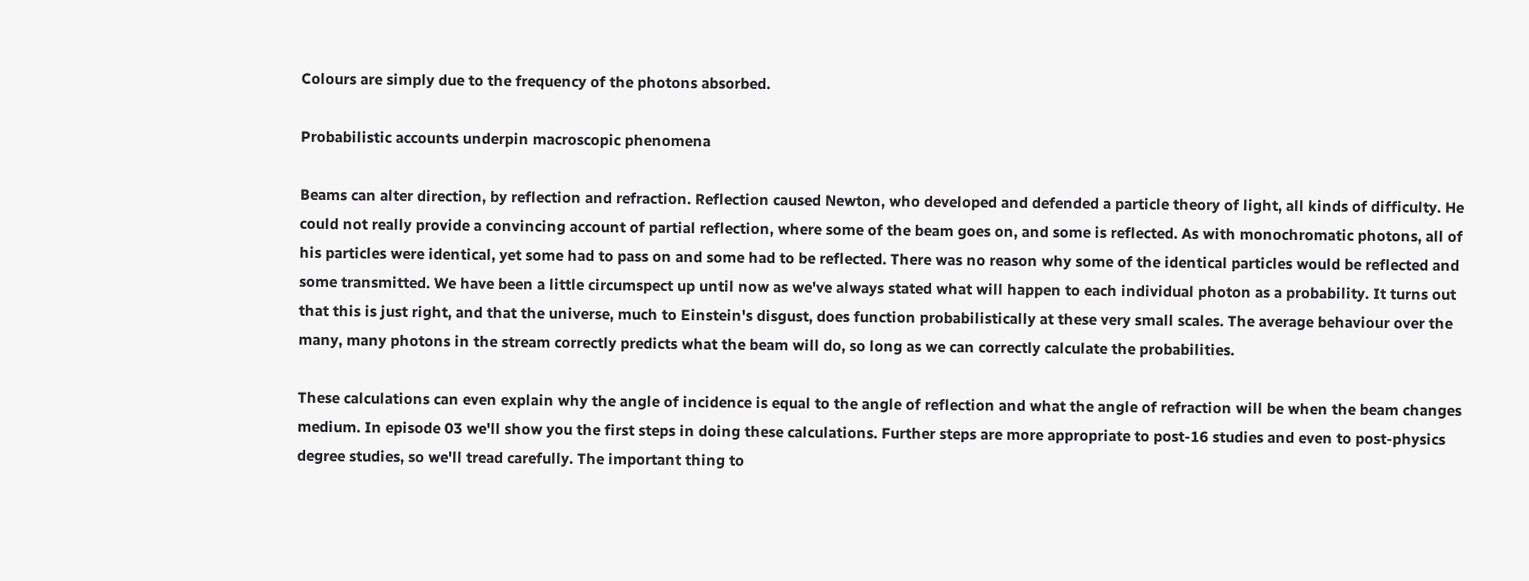Colours are simply due to the frequency of the photons absorbed.

Probabilistic accounts underpin macroscopic phenomena

Beams can alter direction, by reflection and refraction. Reflection caused Newton, who developed and defended a particle theory of light, all kinds of difficulty. He could not really provide a convincing account of partial reflection, where some of the beam goes on, and some is reflected. As with monochromatic photons, all of his particles were identical, yet some had to pass on and some had to be reflected. There was no reason why some of the identical particles would be reflected and some transmitted. We have been a little circumspect up until now as we've always stated what will happen to each individual photon as a probability. It turns out that this is just right, and that the universe, much to Einstein's disgust, does function probabilistically at these very small scales. The average behaviour over the many, many photons in the stream correctly predicts what the beam will do, so long as we can correctly calculate the probabilities.

These calculations can even explain why the angle of incidence is equal to the angle of reflection and what the angle of refraction will be when the beam changes medium. In episode 03 we'll show you the first steps in doing these calculations. Further steps are more appropriate to post-16 studies and even to post-physics degree studies, so we'll tread carefully. The important thing to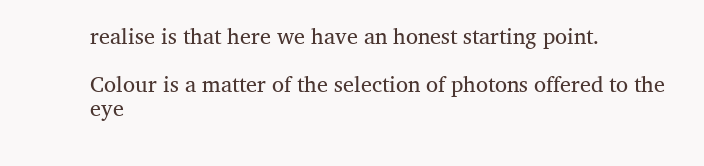realise is that here we have an honest starting point.

Colour is a matter of the selection of photons offered to the eye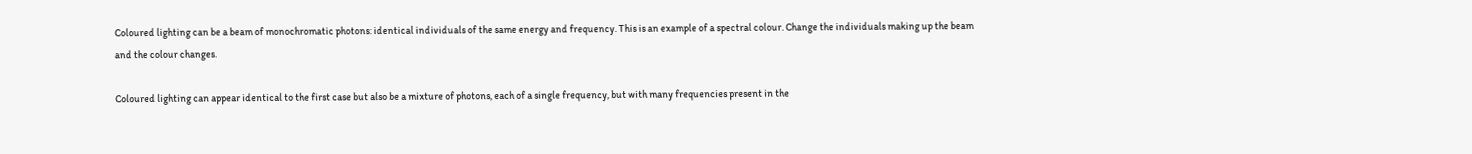Coloured lighting can be a beam of monochromatic photons: identical individuals of the same energy and frequency. This is an example of a spectral colour. Change the individuals making up the beam and the colour changes.

Coloured lighting can appear identical to the first case but also be a mixture of photons, each of a single frequency, but with many frequencies present in the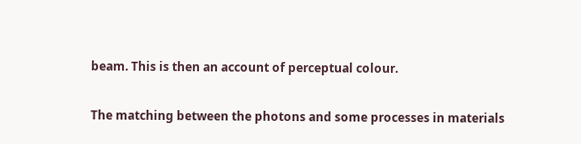beam. This is then an account of perceptual colour.

The matching between the photons and some processes in materials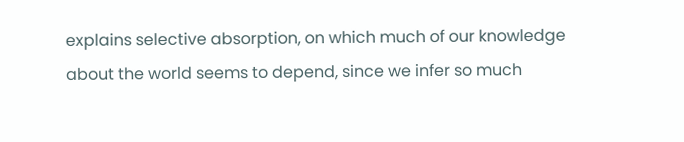explains selective absorption, on which much of our knowledge about the world seems to depend, since we infer so much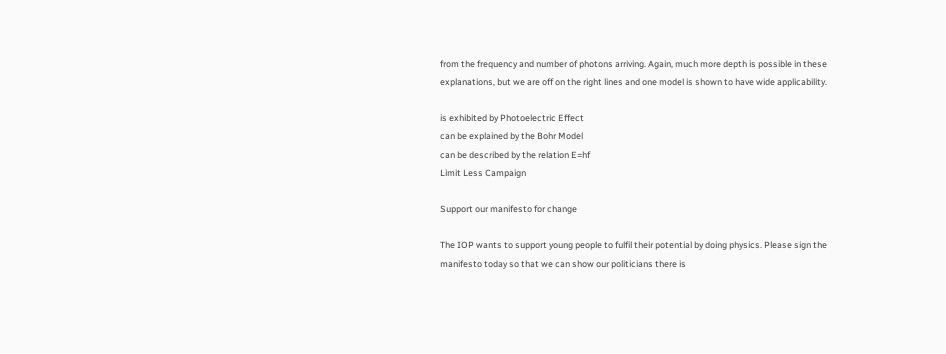from the frequency and number of photons arriving. Again, much more depth is possible in these explanations, but we are off on the right lines and one model is shown to have wide applicability.

is exhibited by Photoelectric Effect
can be explained by the Bohr Model
can be described by the relation E=hf
Limit Less Campaign

Support our manifesto for change

The IOP wants to support young people to fulfil their potential by doing physics. Please sign the manifesto today so that we can show our politicians there is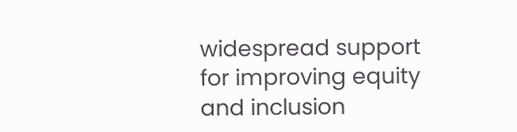widespread support for improving equity and inclusion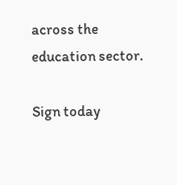across the education sector.

Sign today